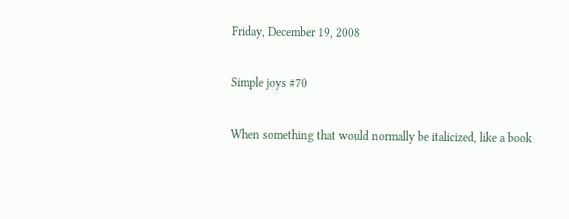Friday, December 19, 2008

Simple joys #70

When something that would normally be italicized, like a book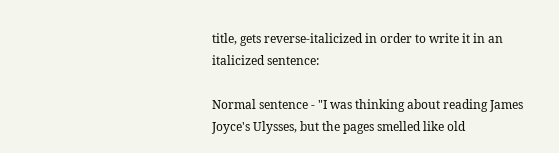title, gets reverse-italicized in order to write it in an italicized sentence:

Normal sentence - "I was thinking about reading James Joyce's Ulysses, but the pages smelled like old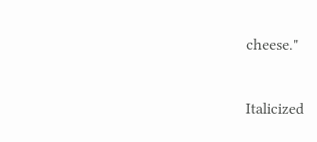cheese."

Italicized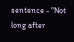sentence - "Not long after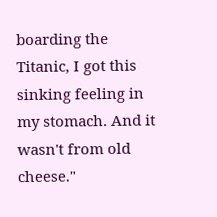boarding the Titanic, I got this sinking feeling in my stomach. And it wasn't from old cheese."